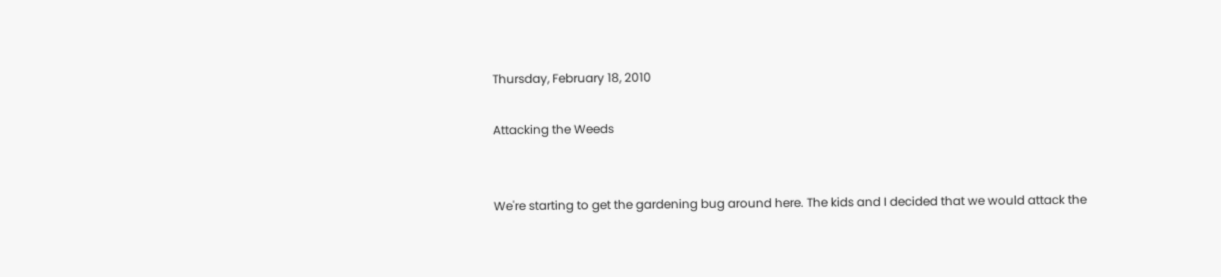Thursday, February 18, 2010

Attacking the Weeds


We're starting to get the gardening bug around here. The kids and I decided that we would attack the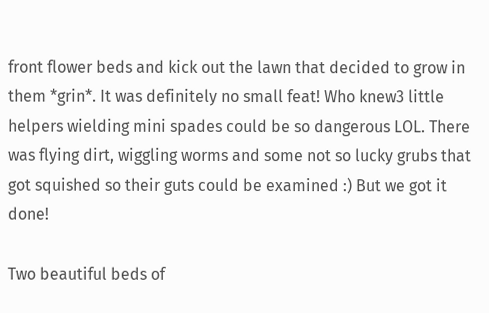front flower beds and kick out the lawn that decided to grow in them *grin*. It was definitely no small feat! Who knew3 little helpers wielding mini spades could be so dangerous LOL. There was flying dirt, wiggling worms and some not so lucky grubs that got squished so their guts could be examined :) But we got it done!

Two beautiful beds of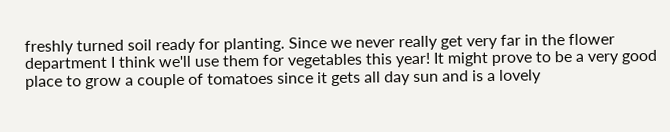freshly turned soil ready for planting. Since we never really get very far in the flower department I think we'll use them for vegetables this year! It might prove to be a very good place to grow a couple of tomatoes since it gets all day sun and is a lovely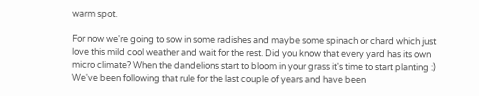warm spot.

For now we're going to sow in some radishes and maybe some spinach or chard which just love this mild cool weather and wait for the rest. Did you know that every yard has its own micro climate? When the dandelions start to bloom in your grass it's time to start planting :) We've been following that rule for the last couple of years and have been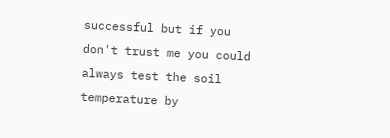successful but if you don't trust me you could always test the soil temperature by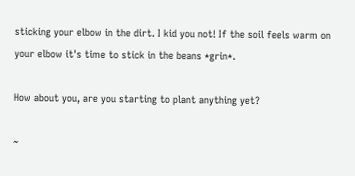sticking your elbow in the dirt. I kid you not! If the soil feels warm on your elbow it's time to stick in the beans *grin*.

How about you, are you starting to plant anything yet?

~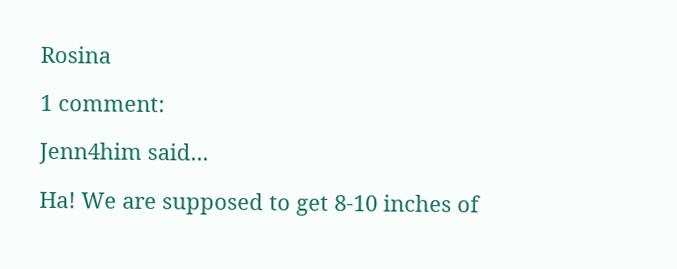Rosina

1 comment:

Jenn4him said...

Ha! We are supposed to get 8-10 inches of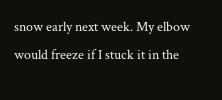snow early next week. My elbow would freeze if I stuck it in the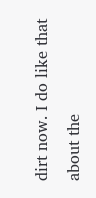dirt now. I do like that about the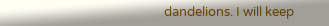dandelions. I will keep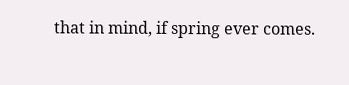that in mind, if spring ever comes.